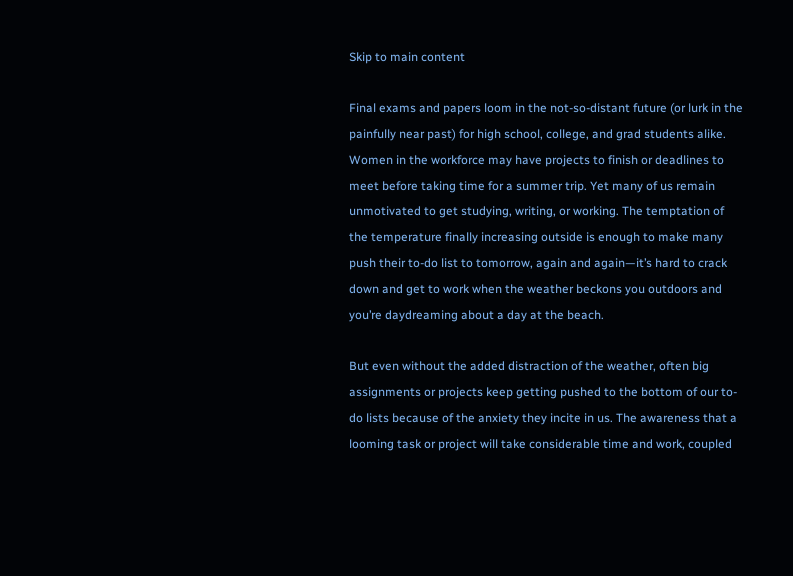Skip to main content

Final exams and papers loom in the not-so-distant future (or lurk in the painfully near past) for high school, college, and grad students alike. Women in the workforce may have projects to finish or deadlines to meet before taking time for a summer trip. Yet many of us remain unmotivated to get studying, writing, or working. The temptation of the temperature finally increasing outside is enough to make many push their to-do list to tomorrow, again and again—it’s hard to crack down and get to work when the weather beckons you outdoors and you’re daydreaming about a day at the beach.

But even without the added distraction of the weather, often big assignments or projects keep getting pushed to the bottom of our to-do lists because of the anxiety they incite in us. The awareness that a looming task or project will take considerable time and work, coupled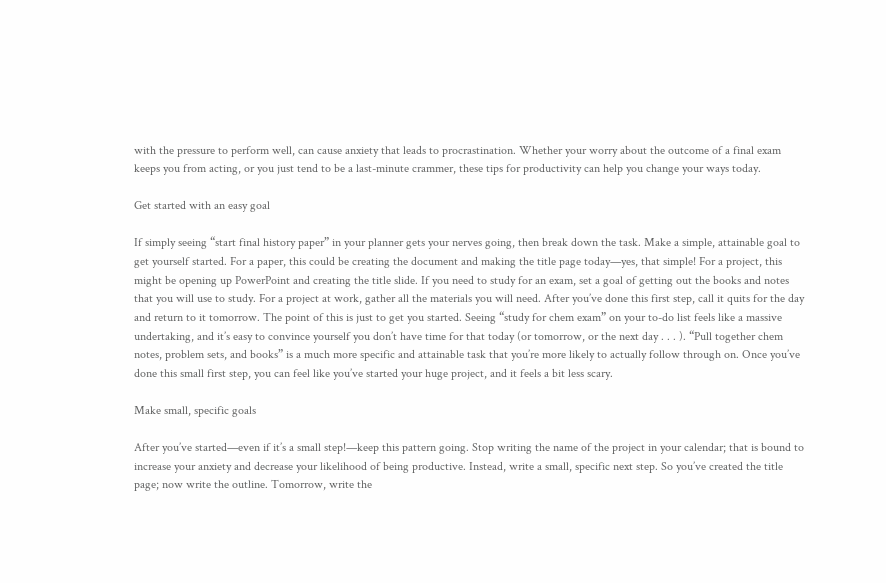with the pressure to perform well, can cause anxiety that leads to procrastination. Whether your worry about the outcome of a final exam keeps you from acting, or you just tend to be a last-minute crammer, these tips for productivity can help you change your ways today.

Get started with an easy goal

If simply seeing “start final history paper” in your planner gets your nerves going, then break down the task. Make a simple, attainable goal to get yourself started. For a paper, this could be creating the document and making the title page today—yes, that simple! For a project, this might be opening up PowerPoint and creating the title slide. If you need to study for an exam, set a goal of getting out the books and notes that you will use to study. For a project at work, gather all the materials you will need. After you’ve done this first step, call it quits for the day and return to it tomorrow. The point of this is just to get you started. Seeing “study for chem exam” on your to-do list feels like a massive undertaking, and it’s easy to convince yourself you don’t have time for that today (or tomorrow, or the next day . . . ). “Pull together chem notes, problem sets, and books” is a much more specific and attainable task that you’re more likely to actually follow through on. Once you’ve done this small first step, you can feel like you’ve started your huge project, and it feels a bit less scary.

Make small, specific goals

After you’ve started—even if it’s a small step!—keep this pattern going. Stop writing the name of the project in your calendar; that is bound to increase your anxiety and decrease your likelihood of being productive. Instead, write a small, specific next step. So you’ve created the title page; now write the outline. Tomorrow, write the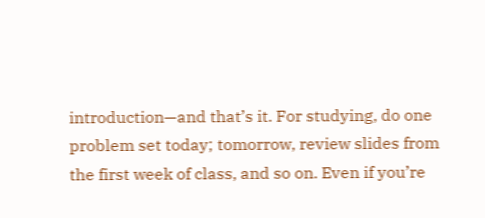introduction—and that’s it. For studying, do one problem set today; tomorrow, review slides from the first week of class, and so on. Even if you’re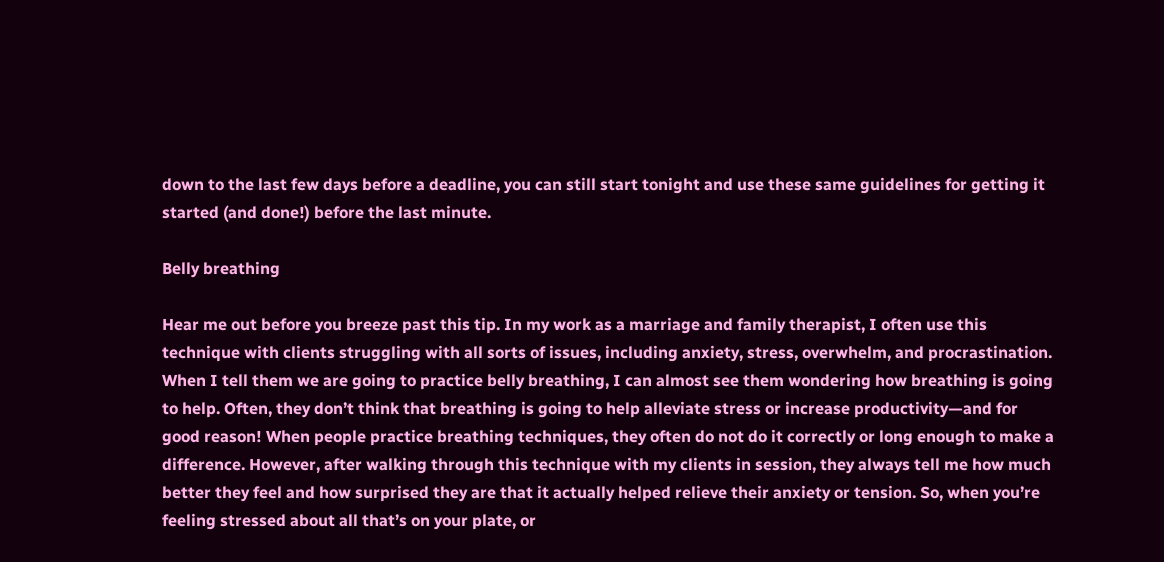down to the last few days before a deadline, you can still start tonight and use these same guidelines for getting it started (and done!) before the last minute.

Belly breathing

Hear me out before you breeze past this tip. In my work as a marriage and family therapist, I often use this technique with clients struggling with all sorts of issues, including anxiety, stress, overwhelm, and procrastination. When I tell them we are going to practice belly breathing, I can almost see them wondering how breathing is going to help. Often, they don’t think that breathing is going to help alleviate stress or increase productivity—and for good reason! When people practice breathing techniques, they often do not do it correctly or long enough to make a difference. However, after walking through this technique with my clients in session, they always tell me how much better they feel and how surprised they are that it actually helped relieve their anxiety or tension. So, when you’re feeling stressed about all that’s on your plate, or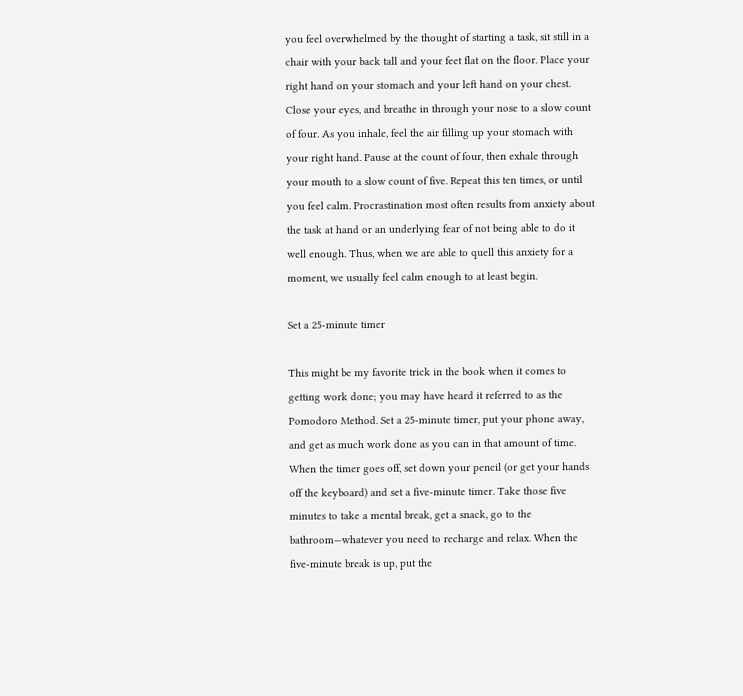you feel overwhelmed by the thought of starting a task, sit still in a chair with your back tall and your feet flat on the floor. Place your right hand on your stomach and your left hand on your chest. Close your eyes, and breathe in through your nose to a slow count of four. As you inhale, feel the air filling up your stomach with your right hand. Pause at the count of four, then exhale through your mouth to a slow count of five. Repeat this ten times, or until you feel calm. Procrastination most often results from anxiety about the task at hand or an underlying fear of not being able to do it well enough. Thus, when we are able to quell this anxiety for a moment, we usually feel calm enough to at least begin.

Set a 25-minute timer

This might be my favorite trick in the book when it comes to getting work done; you may have heard it referred to as the Pomodoro Method. Set a 25-minute timer, put your phone away, and get as much work done as you can in that amount of time. When the timer goes off, set down your pencil (or get your hands off the keyboard) and set a five-minute timer. Take those five minutes to take a mental break, get a snack, go to the bathroom—whatever you need to recharge and relax. When the five-minute break is up, put the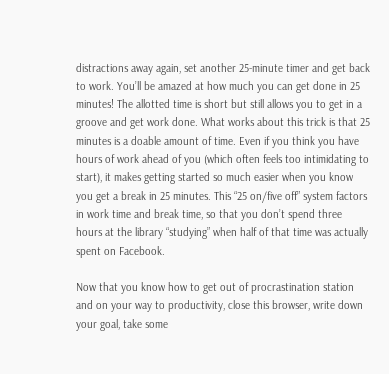distractions away again, set another 25-minute timer and get back to work. You’ll be amazed at how much you can get done in 25 minutes! The allotted time is short but still allows you to get in a groove and get work done. What works about this trick is that 25 minutes is a doable amount of time. Even if you think you have hours of work ahead of you (which often feels too intimidating to start), it makes getting started so much easier when you know you get a break in 25 minutes. This “25 on/five off” system factors in work time and break time, so that you don’t spend three hours at the library “studying” when half of that time was actually spent on Facebook.

Now that you know how to get out of procrastination station and on your way to productivity, close this browser, write down your goal, take some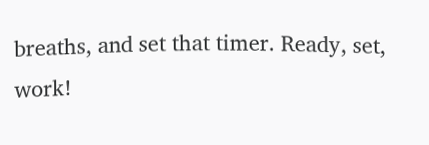breaths, and set that timer. Ready, set, work!